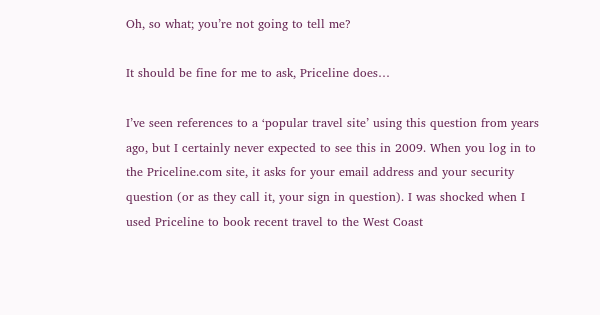Oh, so what; you’re not going to tell me?

It should be fine for me to ask, Priceline does…

I’ve seen references to a ‘popular travel site’ using this question from years ago, but I certainly never expected to see this in 2009. When you log in to the Priceline.com site, it asks for your email address and your security question (or as they call it, your sign in question). I was shocked when I used Priceline to book recent travel to the West Coast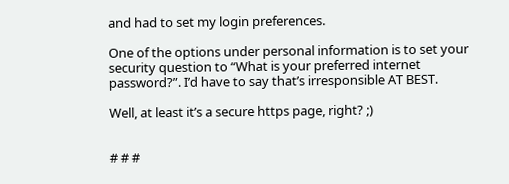and had to set my login preferences.

One of the options under personal information is to set your security question to “What is your preferred internet password?”. I’d have to say that’s irresponsible AT BEST.

Well, at least it’s a secure https page, right? ;)


# # #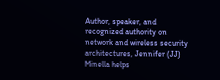Author, speaker, and recognized authority on network and wireless security architectures, Jennifer (JJ) Minella helps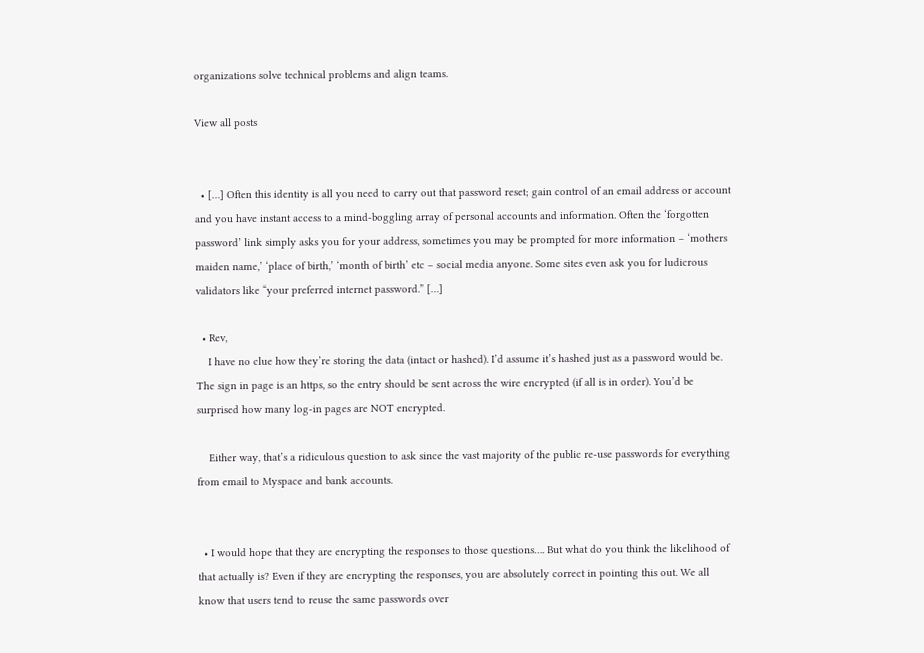organizations solve technical problems and align teams.

View all posts


  • […] Often this identity is all you need to carry out that password reset; gain control of an email address or account and you have instant access to a mind-boggling array of personal accounts and information. Often the ‘forgotten password’ link simply asks you for your address, sometimes you may be prompted for more information – ‘mothers maiden name,’ ‘place of birth,’ ‘month of birth’ etc – social media anyone. Some sites even ask you for ludicrous validators like “your preferred internet password.” […]

  • Rev,
    I have no clue how they’re storing the data (intact or hashed). I’d assume it’s hashed just as a password would be. The sign in page is an https, so the entry should be sent across the wire encrypted (if all is in order). You’d be surprised how many log-in pages are NOT encrypted.

    Either way, that’s a ridiculous question to ask since the vast majority of the public re-use passwords for everything from email to Myspace and bank accounts.


  • I would hope that they are encrypting the responses to those questions…. But what do you think the likelihood of that actually is? Even if they are encrypting the responses, you are absolutely correct in pointing this out. We all know that users tend to reuse the same passwords over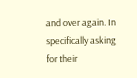and over again. In specifically asking for their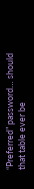“Preferred” password… should that table ever be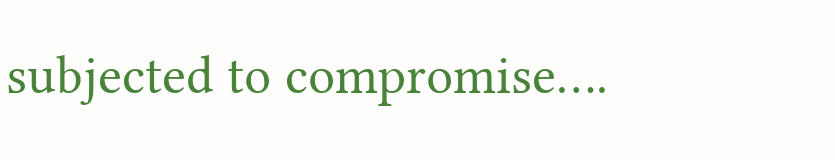subjected to compromise….